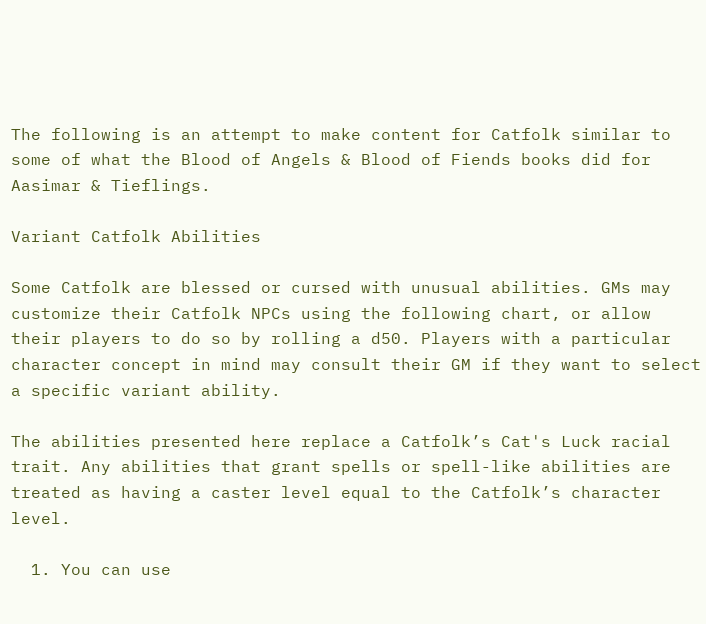The following is an attempt to make content for Catfolk similar to some of what the Blood of Angels & Blood of Fiends books did for Aasimar & Tieflings.

Variant Catfolk Abilities

Some Catfolk are blessed or cursed with unusual abilities. GMs may customize their Catfolk NPCs using the following chart, or allow their players to do so by rolling a d50. Players with a particular character concept in mind may consult their GM if they want to select a specific variant ability.

The abilities presented here replace a Catfolk’s Cat's Luck racial trait. Any abilities that grant spells or spell-like abilities are treated as having a caster level equal to the Catfolk’s character level.

  1. You can use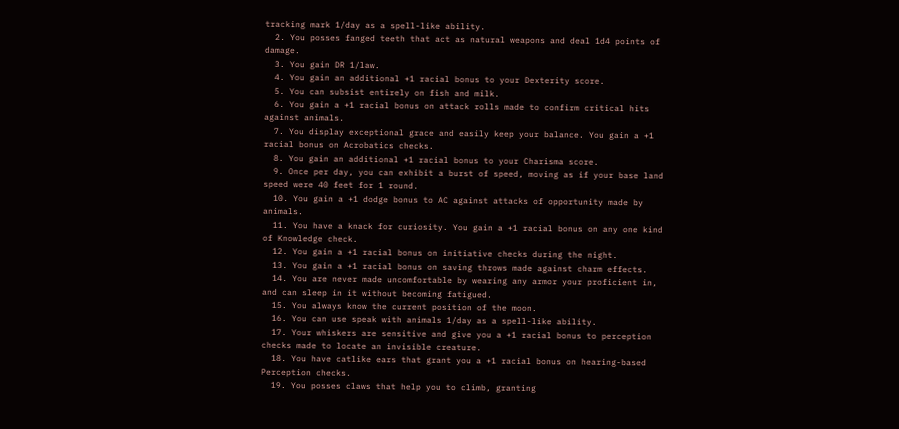tracking mark 1/day as a spell-like ability.
  2. You posses fanged teeth that act as natural weapons and deal 1d4 points of damage.
  3. You gain DR 1/law.
  4. You gain an additional +1 racial bonus to your Dexterity score.
  5. You can subsist entirely on fish and milk.
  6. You gain a +1 racial bonus on attack rolls made to confirm critical hits against animals.
  7. You display exceptional grace and easily keep your balance. You gain a +1 racial bonus on Acrobatics checks.
  8. You gain an additional +1 racial bonus to your Charisma score.
  9. Once per day, you can exhibit a burst of speed, moving as if your base land speed were 40 feet for 1 round.
  10. You gain a +1 dodge bonus to AC against attacks of opportunity made by animals.
  11. You have a knack for curiosity. You gain a +1 racial bonus on any one kind of Knowledge check.
  12. You gain a +1 racial bonus on initiative checks during the night.
  13. You gain a +1 racial bonus on saving throws made against charm effects.
  14. You are never made uncomfortable by wearing any armor your proficient in, and can sleep in it without becoming fatigued.
  15. You always know the current position of the moon.
  16. You can use speak with animals 1/day as a spell-like ability.
  17. Your whiskers are sensitive and give you a +1 racial bonus to perception checks made to locate an invisible creature.
  18. You have catlike ears that grant you a +1 racial bonus on hearing-based Perception checks.
  19. You posses claws that help you to climb, granting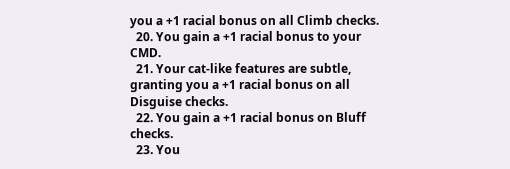you a +1 racial bonus on all Climb checks.
  20. You gain a +1 racial bonus to your CMD.
  21. Your cat-like features are subtle, granting you a +1 racial bonus on all Disguise checks.
  22. You gain a +1 racial bonus on Bluff checks.
  23. You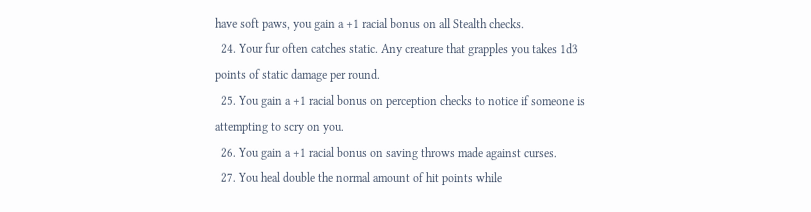have soft paws, you gain a +1 racial bonus on all Stealth checks.
  24. Your fur often catches static. Any creature that grapples you takes 1d3 points of static damage per round.
  25. You gain a +1 racial bonus on perception checks to notice if someone is attempting to scry on you.
  26. You gain a +1 racial bonus on saving throws made against curses.
  27. You heal double the normal amount of hit points while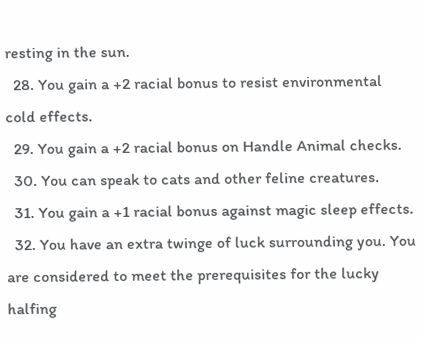resting in the sun.
  28. You gain a +2 racial bonus to resist environmental cold effects.
  29. You gain a +2 racial bonus on Handle Animal checks.
  30. You can speak to cats and other feline creatures.
  31. You gain a +1 racial bonus against magic sleep effects.
  32. You have an extra twinge of luck surrounding you. You are considered to meet the prerequisites for the lucky halfing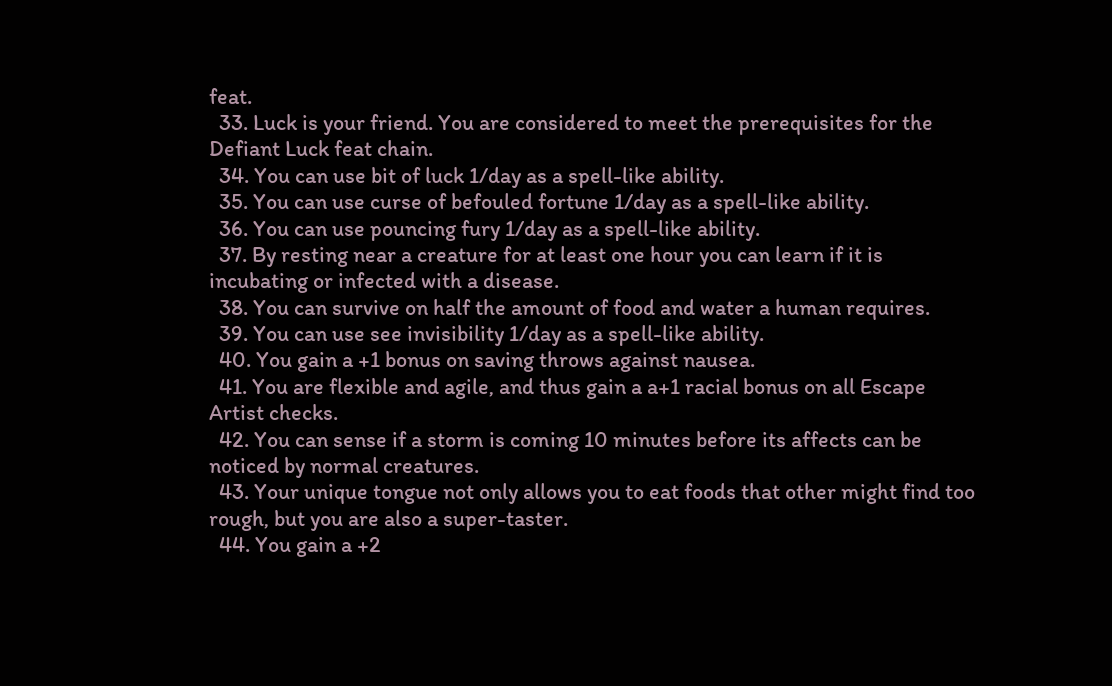feat.
  33. Luck is your friend. You are considered to meet the prerequisites for the Defiant Luck feat chain.
  34. You can use bit of luck 1/day as a spell-like ability.
  35. You can use curse of befouled fortune 1/day as a spell-like ability.
  36. You can use pouncing fury 1/day as a spell-like ability.
  37. By resting near a creature for at least one hour you can learn if it is incubating or infected with a disease.
  38. You can survive on half the amount of food and water a human requires.
  39. You can use see invisibility 1/day as a spell-like ability.
  40. You gain a +1 bonus on saving throws against nausea.
  41. You are flexible and agile, and thus gain a a+1 racial bonus on all Escape Artist checks.
  42. You can sense if a storm is coming 10 minutes before its affects can be noticed by normal creatures.
  43. Your unique tongue not only allows you to eat foods that other might find too rough, but you are also a super-taster.
  44. You gain a +2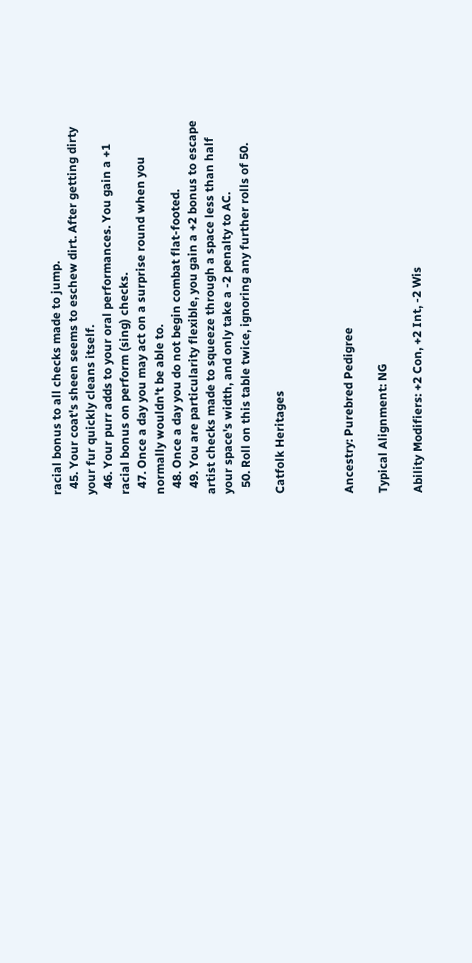racial bonus to all checks made to jump.
  45. Your coat's sheen seems to eschew dirt. After getting dirty your fur quickly cleans itself.
  46. Your purr adds to your oral performances. You gain a +1 racial bonus on perform (sing) checks.
  47. Once a day you may act on a surprise round when you normally wouldn't be able to.
  48. Once a day you do not begin combat flat-footed.
  49. You are particularity flexible, you gain a +2 bonus to escape artist checks made to squeeze through a space less than half your space's width, and only take a -2 penalty to AC.
  50. Roll on this table twice, ignoring any further rolls of 50.

Catfolk Heritages



Ancestry: Purebred Pedigree

Typical Alignment: NG

Ability Modifiers: +2 Con, +2 Int, -2 Wis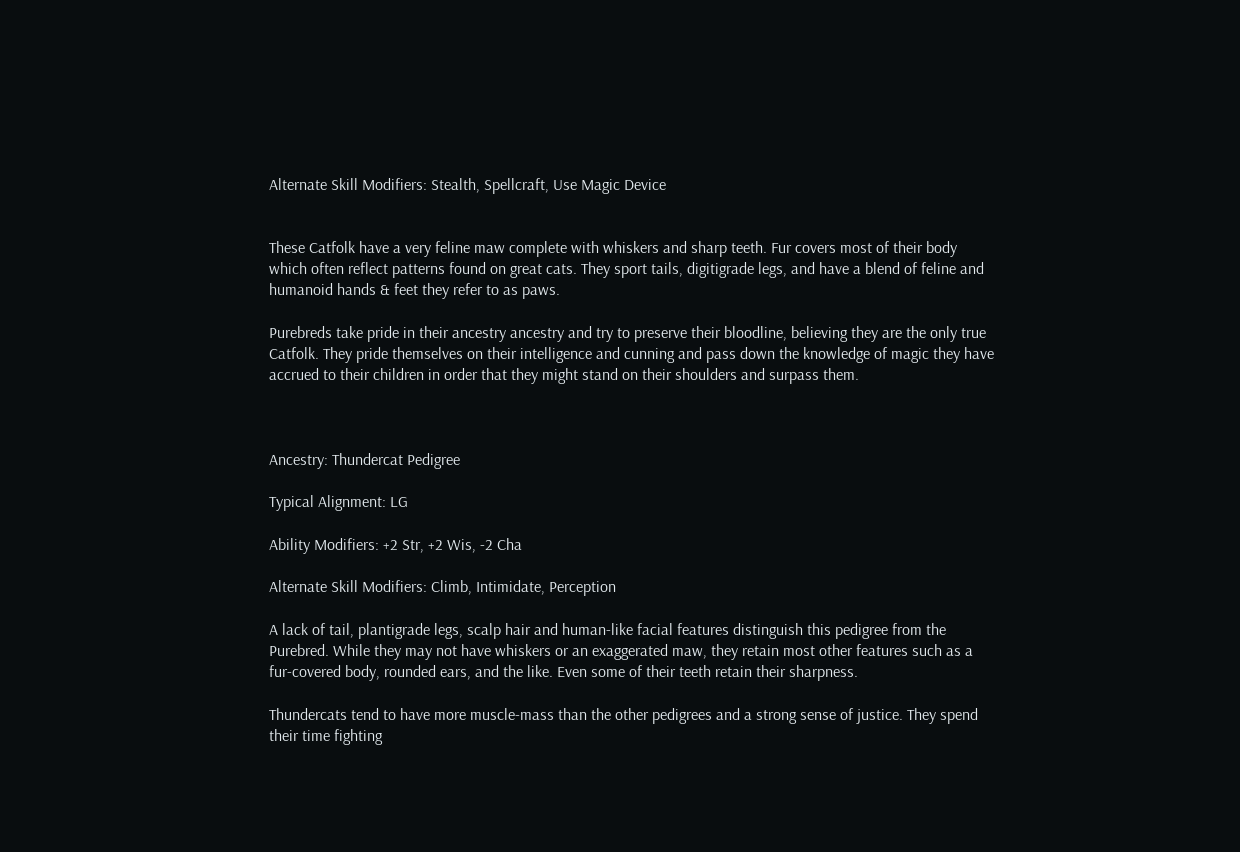Alternate Skill Modifiers: Stealth, Spellcraft, Use Magic Device


These Catfolk have a very feline maw complete with whiskers and sharp teeth. Fur covers most of their body which often reflect patterns found on great cats. They sport tails, digitigrade legs, and have a blend of feline and humanoid hands & feet they refer to as paws.

Purebreds take pride in their ancestry ancestry and try to preserve their bloodline, believing they are the only true Catfolk. They pride themselves on their intelligence and cunning and pass down the knowledge of magic they have accrued to their children in order that they might stand on their shoulders and surpass them.



Ancestry: Thundercat Pedigree

Typical Alignment: LG

Ability Modifiers: +2 Str, +2 Wis, -2 Cha

Alternate Skill Modifiers: Climb, Intimidate, Perception

A lack of tail, plantigrade legs, scalp hair and human-like facial features distinguish this pedigree from the Purebred. While they may not have whiskers or an exaggerated maw, they retain most other features such as a fur-covered body, rounded ears, and the like. Even some of their teeth retain their sharpness.

Thundercats tend to have more muscle-mass than the other pedigrees and a strong sense of justice. They spend their time fighting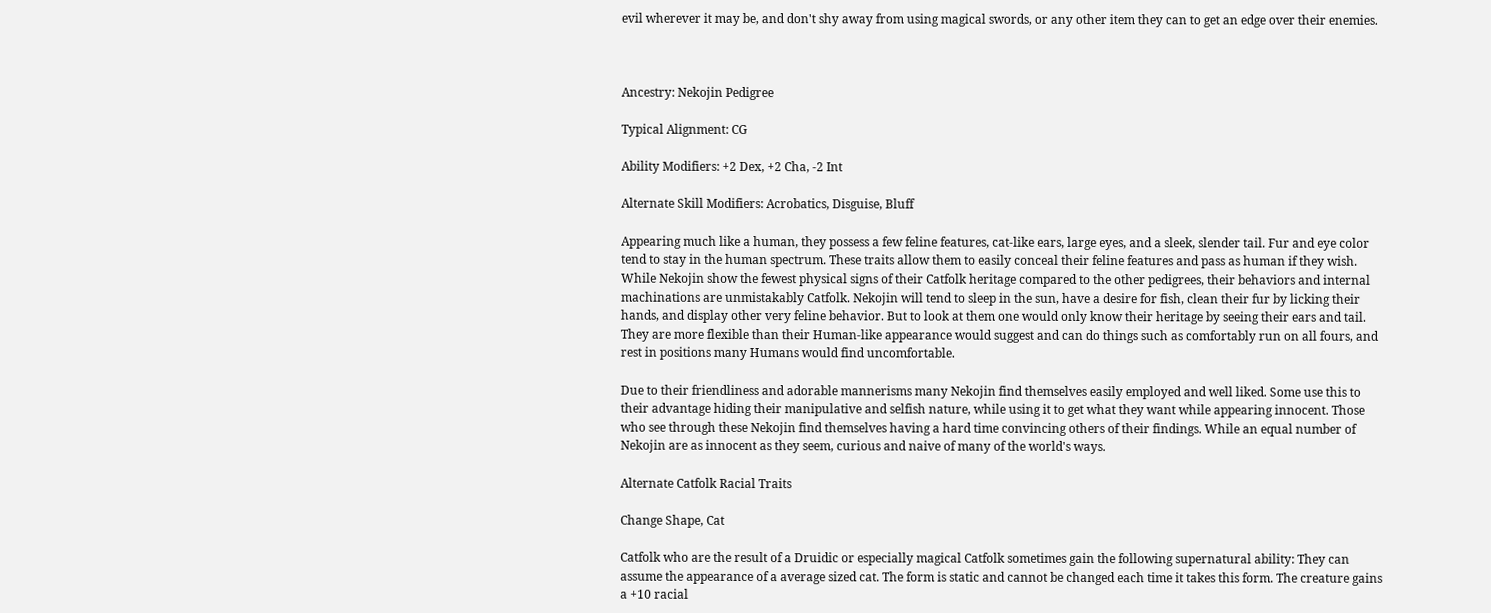evil wherever it may be, and don't shy away from using magical swords, or any other item they can to get an edge over their enemies.



Ancestry: Nekojin Pedigree

Typical Alignment: CG

Ability Modifiers: +2 Dex, +2 Cha, -2 Int

Alternate Skill Modifiers: Acrobatics, Disguise, Bluff

Appearing much like a human, they possess a few feline features, cat-like ears, large eyes, and a sleek, slender tail. Fur and eye color tend to stay in the human spectrum. These traits allow them to easily conceal their feline features and pass as human if they wish. While Nekojin show the fewest physical signs of their Catfolk heritage compared to the other pedigrees, their behaviors and internal machinations are unmistakably Catfolk. Nekojin will tend to sleep in the sun, have a desire for fish, clean their fur by licking their hands, and display other very feline behavior. But to look at them one would only know their heritage by seeing their ears and tail. They are more flexible than their Human-like appearance would suggest and can do things such as comfortably run on all fours, and rest in positions many Humans would find uncomfortable.

Due to their friendliness and adorable mannerisms many Nekojin find themselves easily employed and well liked. Some use this to their advantage hiding their manipulative and selfish nature, while using it to get what they want while appearing innocent. Those who see through these Nekojin find themselves having a hard time convincing others of their findings. While an equal number of Nekojin are as innocent as they seem, curious and naive of many of the world's ways.

Alternate Catfolk Racial Traits

Change Shape, Cat

Catfolk who are the result of a Druidic or especially magical Catfolk sometimes gain the following supernatural ability: They can assume the appearance of a average sized cat. The form is static and cannot be changed each time it takes this form. The creature gains a +10 racial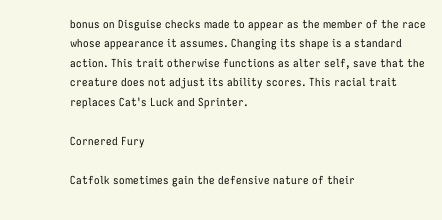bonus on Disguise checks made to appear as the member of the race whose appearance it assumes. Changing its shape is a standard action. This trait otherwise functions as alter self, save that the creature does not adjust its ability scores. This racial trait replaces Cat's Luck and Sprinter.

Cornered Fury

Catfolk sometimes gain the defensive nature of their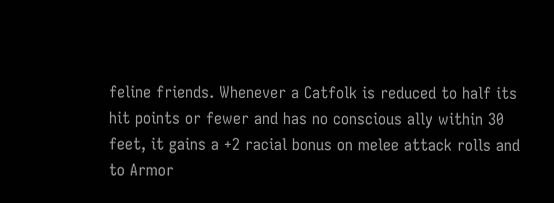feline friends. Whenever a Catfolk is reduced to half its hit points or fewer and has no conscious ally within 30 feet, it gains a +2 racial bonus on melee attack rolls and to Armor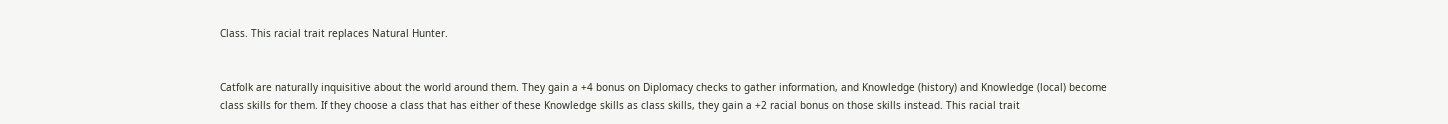Class. This racial trait replaces Natural Hunter.


Catfolk are naturally inquisitive about the world around them. They gain a +4 bonus on Diplomacy checks to gather information, and Knowledge (history) and Knowledge (local) become class skills for them. If they choose a class that has either of these Knowledge skills as class skills, they gain a +2 racial bonus on those skills instead. This racial trait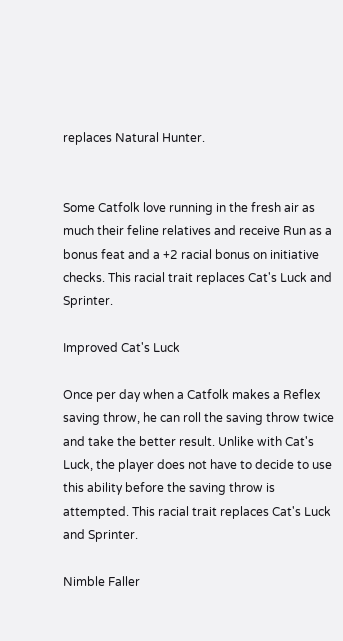replaces Natural Hunter.


Some Catfolk love running in the fresh air as much their feline relatives and receive Run as a bonus feat and a +2 racial bonus on initiative checks. This racial trait replaces Cat's Luck and Sprinter.

Improved Cat's Luck

Once per day when a Catfolk makes a Reflex saving throw, he can roll the saving throw twice and take the better result. Unlike with Cat's Luck, the player does not have to decide to use this ability before the saving throw is attempted. This racial trait replaces Cat's Luck and Sprinter.

Nimble Faller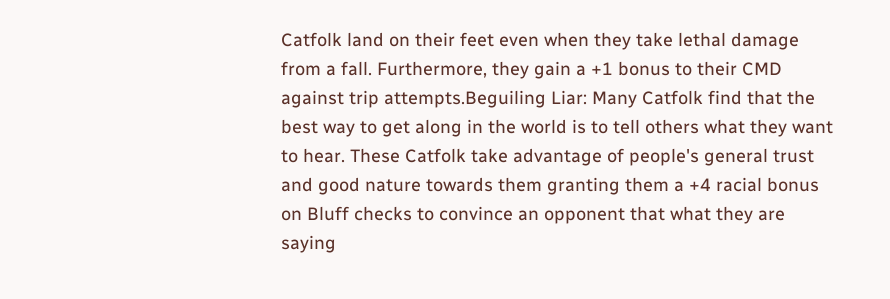Catfolk land on their feet even when they take lethal damage from a fall. Furthermore, they gain a +1 bonus to their CMD against trip attempts.Beguiling Liar: Many Catfolk find that the best way to get along in the world is to tell others what they want to hear. These Catfolk take advantage of people's general trust and good nature towards them granting them a +4 racial bonus on Bluff checks to convince an opponent that what they are saying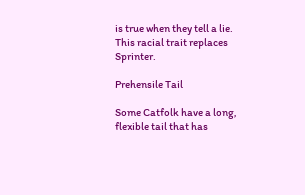is true when they tell a lie. This racial trait replaces Sprinter.

Prehensile Tail

Some Catfolk have a long, flexible tail that has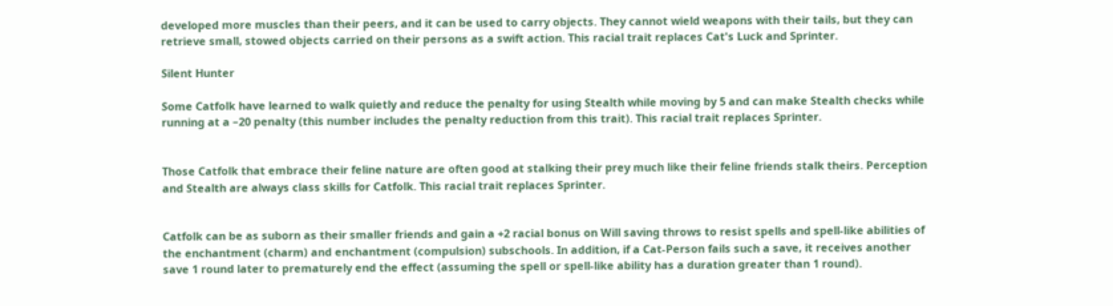developed more muscles than their peers, and it can be used to carry objects. They cannot wield weapons with their tails, but they can retrieve small, stowed objects carried on their persons as a swift action. This racial trait replaces Cat's Luck and Sprinter.

Silent Hunter

Some Catfolk have learned to walk quietly and reduce the penalty for using Stealth while moving by 5 and can make Stealth checks while running at a –20 penalty (this number includes the penalty reduction from this trait). This racial trait replaces Sprinter.


Those Catfolk that embrace their feline nature are often good at stalking their prey much like their feline friends stalk theirs. Perception and Stealth are always class skills for Catfolk. This racial trait replaces Sprinter.


Catfolk can be as suborn as their smaller friends and gain a +2 racial bonus on Will saving throws to resist spells and spell-like abilities of the enchantment (charm) and enchantment (compulsion) subschools. In addition, if a Cat-Person fails such a save, it receives another save 1 round later to prematurely end the effect (assuming the spell or spell-like ability has a duration greater than 1 round).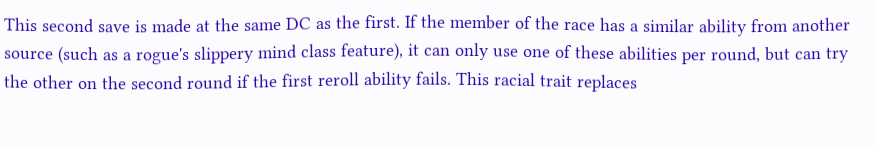This second save is made at the same DC as the first. If the member of the race has a similar ability from another source (such as a rogue's slippery mind class feature), it can only use one of these abilities per round, but can try the other on the second round if the first reroll ability fails. This racial trait replaces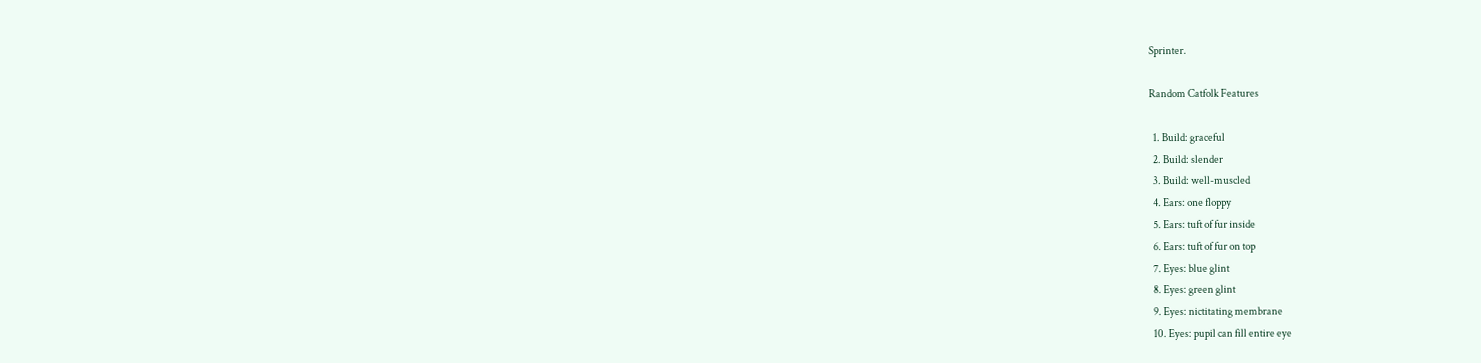Sprinter.

Random Catfolk Features

  1. Build: graceful
  2. Build: slender
  3. Build: well-muscled
  4. Ears: one floppy
  5. Ears: tuft of fur inside
  6. Ears: tuft of fur on top
  7. Eyes: blue glint
  8. Eyes: green glint
  9. Eyes: nictitating membrane
  10. Eyes: pupil can fill entire eye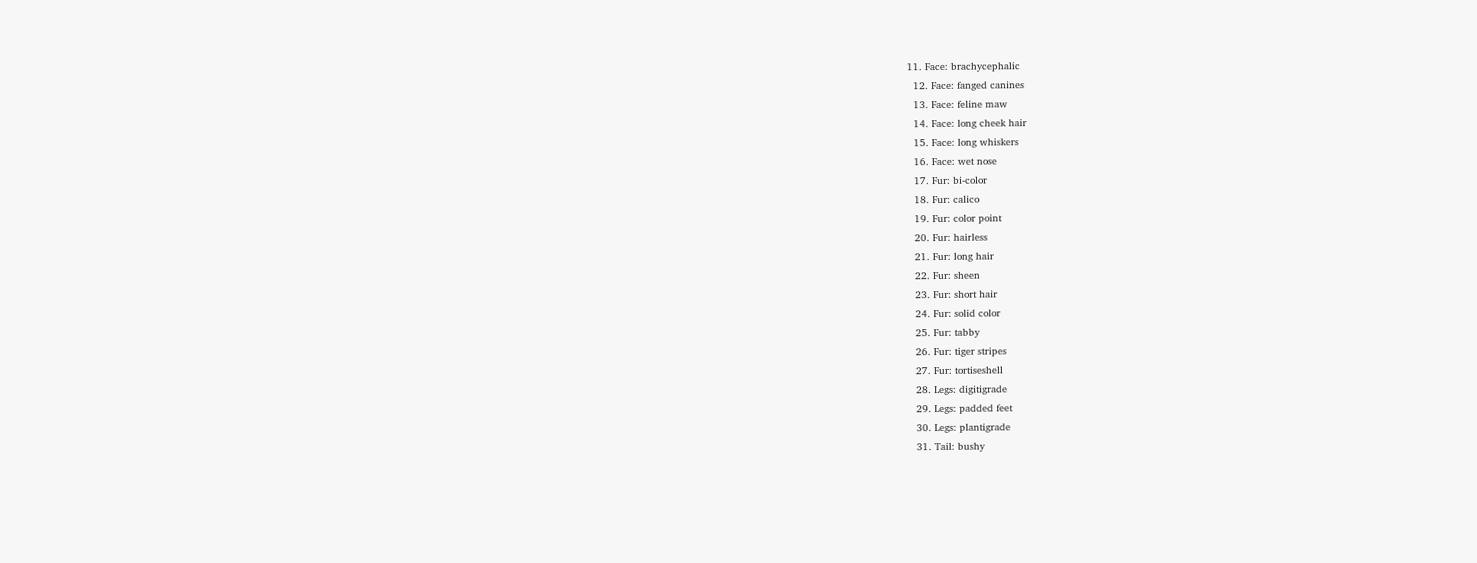11. Face: brachycephalic
  12. Face: fanged canines
  13. Face: feline maw
  14. Face: long cheek hair
  15. Face: long whiskers
  16. Face: wet nose
  17. Fur: bi-color
  18. Fur: calico
  19. Fur: color point
  20. Fur: hairless
  21. Fur: long hair
  22. Fur: sheen
  23. Fur: short hair
  24. Fur: solid color
  25. Fur: tabby
  26. Fur: tiger stripes
  27. Fur: tortiseshell
  28. Legs: digitigrade
  29. Legs: padded feet
  30. Legs: plantigrade
  31. Tail: bushy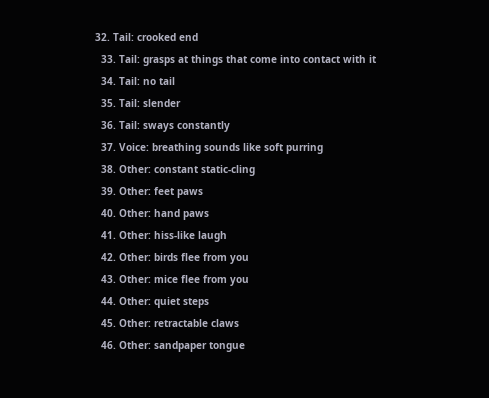32. Tail: crooked end
  33. Tail: grasps at things that come into contact with it
  34. Tail: no tail
  35. Tail: slender
  36. Tail: sways constantly
  37. Voice: breathing sounds like soft purring
  38. Other: constant static-cling
  39. Other: feet paws
  40. Other: hand paws
  41. Other: hiss-like laugh
  42. Other: birds flee from you
  43. Other: mice flee from you
  44. Other: quiet steps
  45. Other: retractable claws
  46. Other: sandpaper tongue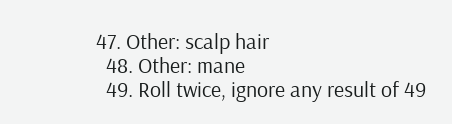47. Other: scalp hair
  48. Other: mane
  49. Roll twice, ignore any result of 49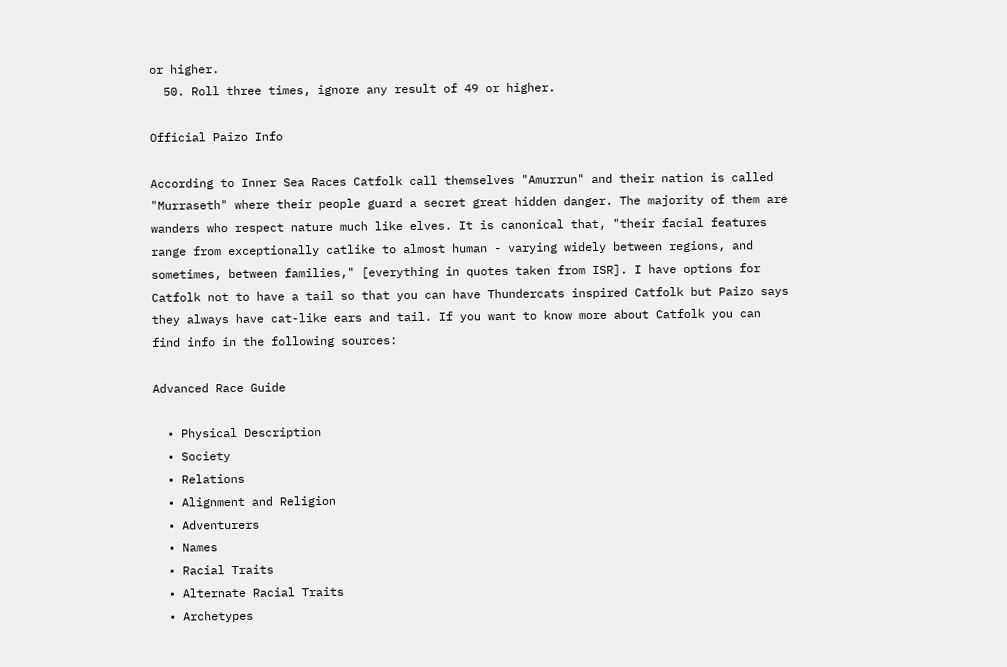or higher.
  50. Roll three times, ignore any result of 49 or higher.

Official Paizo Info

According to Inner Sea Races Catfolk call themselves "Amurrun" and their nation is called "Murraseth" where their people guard a secret great hidden danger. The majority of them are wanders who respect nature much like elves. It is canonical that, "their facial features range from exceptionally catlike to almost human - varying widely between regions, and sometimes, between families," [everything in quotes taken from ISR]. I have options for Catfolk not to have a tail so that you can have Thundercats inspired Catfolk but Paizo says they always have cat-like ears and tail. If you want to know more about Catfolk you can find info in the following sources:

Advanced Race Guide

  • Physical Description
  • Society
  • Relations
  • Alignment and Religion
  • Adventurers
  • Names
  • Racial Traits
  • Alternate Racial Traits
  • Archetypes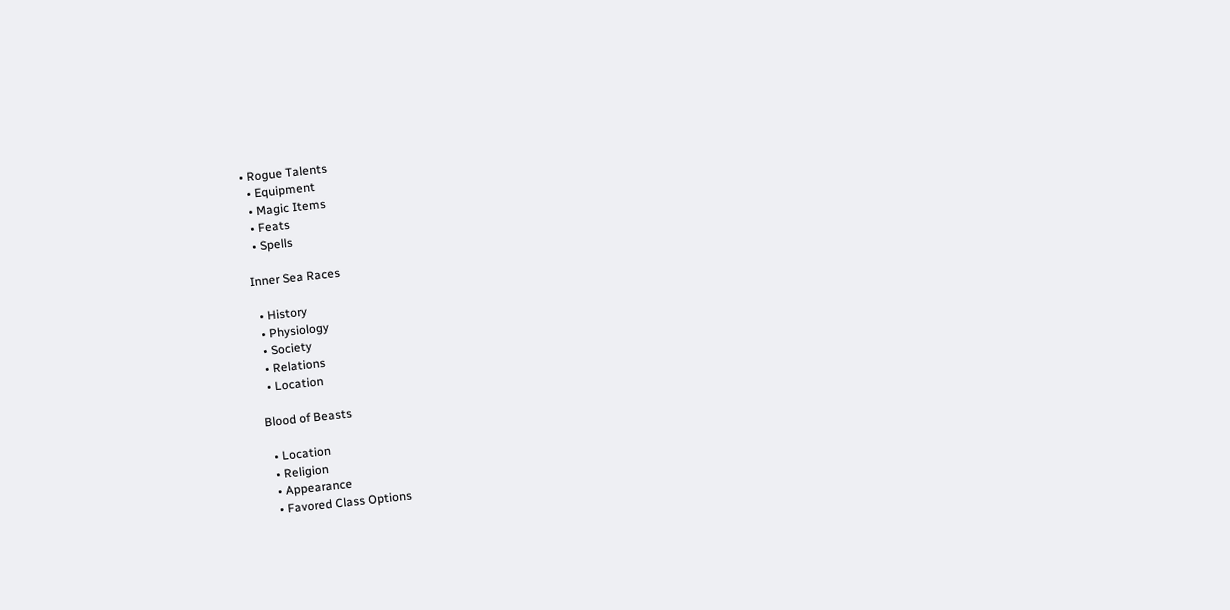• Rogue Talents
  • Equipment
  • Magic Items
  • Feats
  • Spells

Inner Sea Races

  • History
  • Physiology
  • Society
  • Relations
  • Location

Blood of Beasts

  • Location
  • Religion
  • Appearance
  • Favored Class Options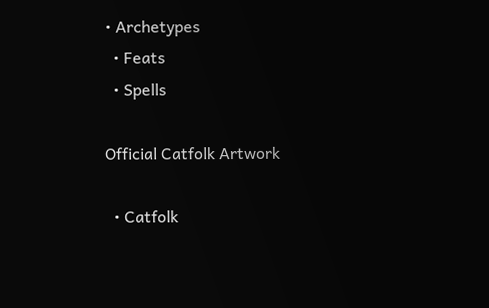• Archetypes
  • Feats
  • Spells

Official Catfolk Artwork

  • Catfolk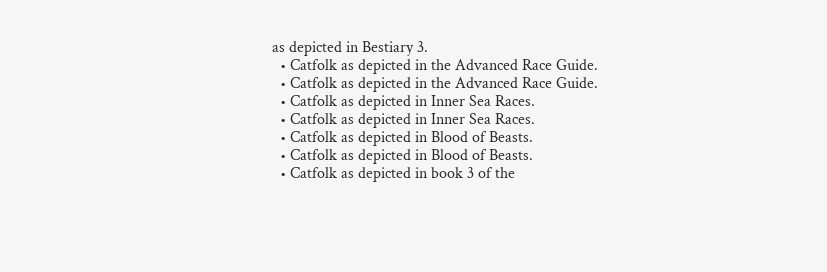as depicted in Bestiary 3.
  • Catfolk as depicted in the Advanced Race Guide.
  • Catfolk as depicted in the Advanced Race Guide.
  • Catfolk as depicted in Inner Sea Races.
  • Catfolk as depicted in Inner Sea Races.
  • Catfolk as depicted in Blood of Beasts.
  • Catfolk as depicted in Blood of Beasts.
  • Catfolk as depicted in book 3 of the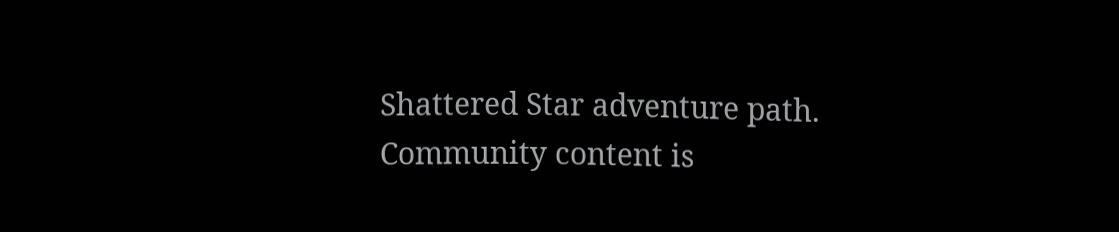Shattered Star adventure path.
Community content is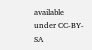available under CC-BY-SA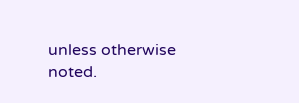unless otherwise noted.